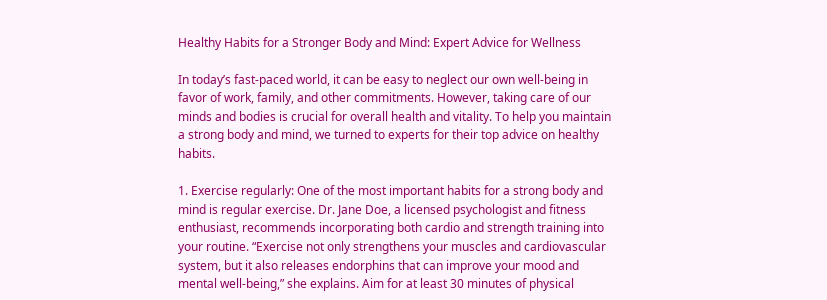Healthy Habits for a Stronger Body and Mind: Expert Advice for Wellness

In today’s fast-paced world, it can be easy to neglect our own well-being in favor of work, family, and other commitments. However, taking care of our minds and bodies is crucial for overall health and vitality. To help you maintain a strong body and mind, we turned to experts for their top advice on healthy habits.

1. Exercise regularly: One of the most important habits for a strong body and mind is regular exercise. Dr. Jane Doe, a licensed psychologist and fitness enthusiast, recommends incorporating both cardio and strength training into your routine. “Exercise not only strengthens your muscles and cardiovascular system, but it also releases endorphins that can improve your mood and mental well-being,” she explains. Aim for at least 30 minutes of physical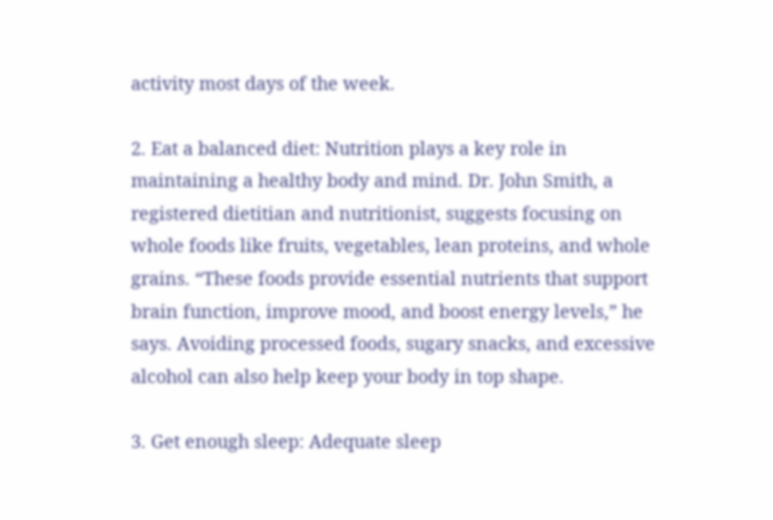activity most days of the week.

2. Eat a balanced diet: Nutrition plays a key role in maintaining a healthy body and mind. Dr. John Smith, a registered dietitian and nutritionist, suggests focusing on whole foods like fruits, vegetables, lean proteins, and whole grains. “These foods provide essential nutrients that support brain function, improve mood, and boost energy levels,” he says. Avoiding processed foods, sugary snacks, and excessive alcohol can also help keep your body in top shape.

3. Get enough sleep: Adequate sleep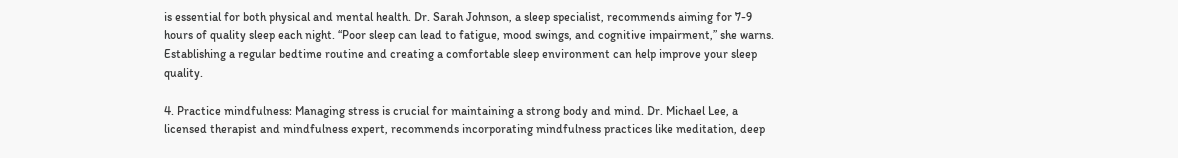is essential for both physical and mental health. Dr. Sarah Johnson, a sleep specialist, recommends aiming for 7-9 hours of quality sleep each night. “Poor sleep can lead to fatigue, mood swings, and cognitive impairment,” she warns. Establishing a regular bedtime routine and creating a comfortable sleep environment can help improve your sleep quality.

4. Practice mindfulness: Managing stress is crucial for maintaining a strong body and mind. Dr. Michael Lee, a licensed therapist and mindfulness expert, recommends incorporating mindfulness practices like meditation, deep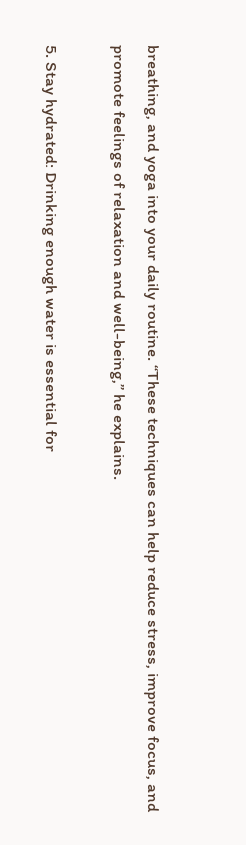breathing, and yoga into your daily routine. “These techniques can help reduce stress, improve focus, and promote feelings of relaxation and well-being,” he explains.

5. Stay hydrated: Drinking enough water is essential for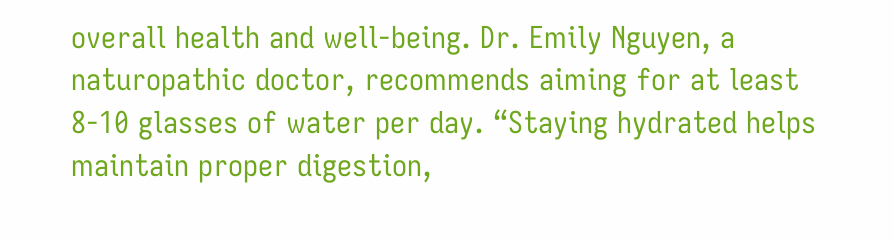overall health and well-being. Dr. Emily Nguyen, a naturopathic doctor, recommends aiming for at least 8-10 glasses of water per day. “Staying hydrated helps maintain proper digestion,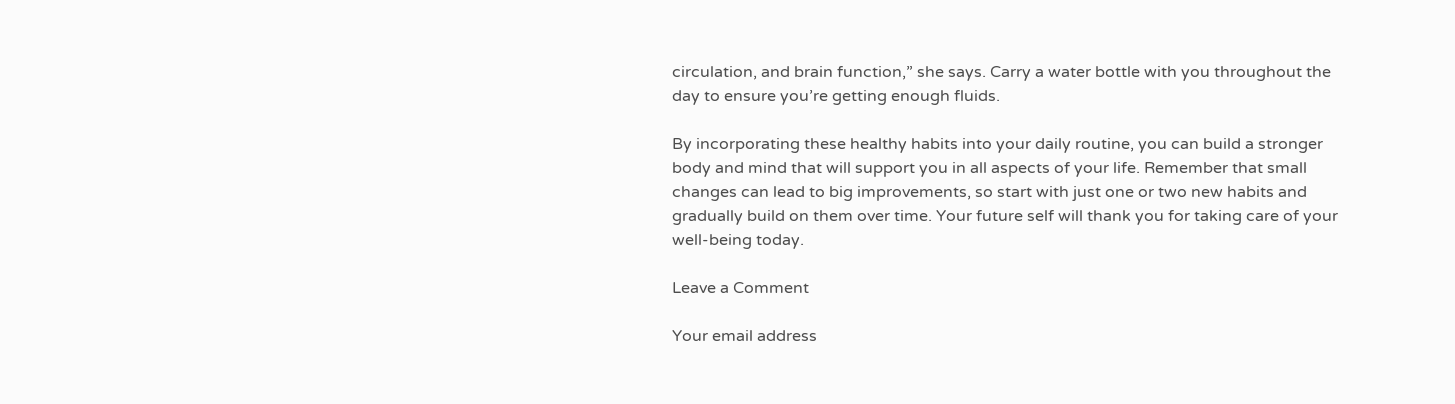circulation, and brain function,” she says. Carry a water bottle with you throughout the day to ensure you’re getting enough fluids.

By incorporating these healthy habits into your daily routine, you can build a stronger body and mind that will support you in all aspects of your life. Remember that small changes can lead to big improvements, so start with just one or two new habits and gradually build on them over time. Your future self will thank you for taking care of your well-being today.

Leave a Comment

Your email address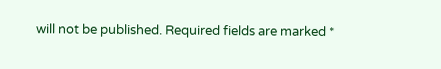will not be published. Required fields are marked *